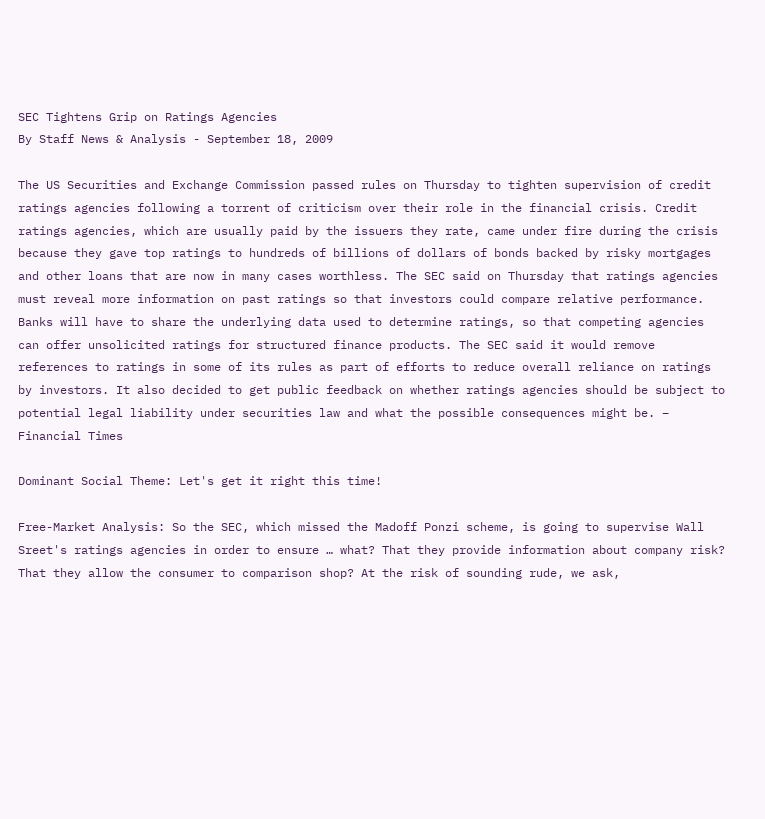SEC Tightens Grip on Ratings Agencies
By Staff News & Analysis - September 18, 2009

The US Securities and Exchange Commission passed rules on Thursday to tighten supervision of credit ratings agencies following a torrent of criticism over their role in the financial crisis. Credit ratings agencies, which are usually paid by the issuers they rate, came under fire during the crisis because they gave top ratings to hundreds of billions of dollars of bonds backed by risky mortgages and other loans that are now in many cases worthless. The SEC said on Thursday that ratings agencies must reveal more information on past ratings so that investors could compare relative performance. Banks will have to share the underlying data used to determine ratings, so that competing agencies can offer unsolicited ratings for structured finance products. The SEC said it would remove references to ratings in some of its rules as part of efforts to reduce overall reliance on ratings by investors. It also decided to get public feedback on whether ratings agencies should be subject to potential legal liability under securities law and what the possible consequences might be. – Financial Times

Dominant Social Theme: Let's get it right this time!

Free-Market Analysis: So the SEC, which missed the Madoff Ponzi scheme, is going to supervise Wall Sreet's ratings agencies in order to ensure … what? That they provide information about company risk? That they allow the consumer to comparison shop? At the risk of sounding rude, we ask,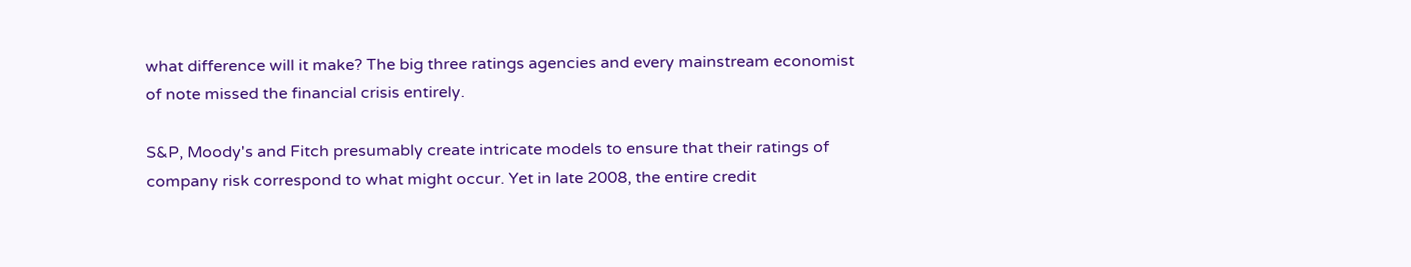what difference will it make? The big three ratings agencies and every mainstream economist of note missed the financial crisis entirely.

S&P, Moody's and Fitch presumably create intricate models to ensure that their ratings of company risk correspond to what might occur. Yet in late 2008, the entire credit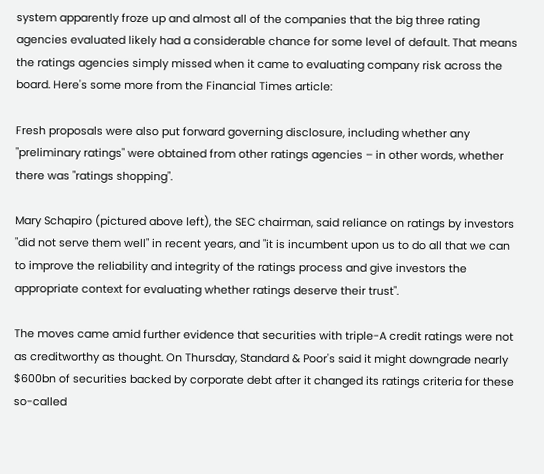system apparently froze up and almost all of the companies that the big three rating agencies evaluated likely had a considerable chance for some level of default. That means the ratings agencies simply missed when it came to evaluating company risk across the board. Here's some more from the Financial Times article:

Fresh proposals were also put forward governing disclosure, including whether any "preliminary ratings" were obtained from other ratings agencies – in other words, whether there was "ratings shopping".

Mary Schapiro (pictured above left), the SEC chairman, said reliance on ratings by investors "did not serve them well" in recent years, and "it is incumbent upon us to do all that we can to improve the reliability and integrity of the ratings process and give investors the appropriate context for evaluating whether ratings deserve their trust".

The moves came amid further evidence that securities with triple-A credit ratings were not as creditworthy as thought. On Thursday, Standard & Poor's said it might downgrade nearly $600bn of securities backed by corporate debt after it changed its ratings criteria for these so-called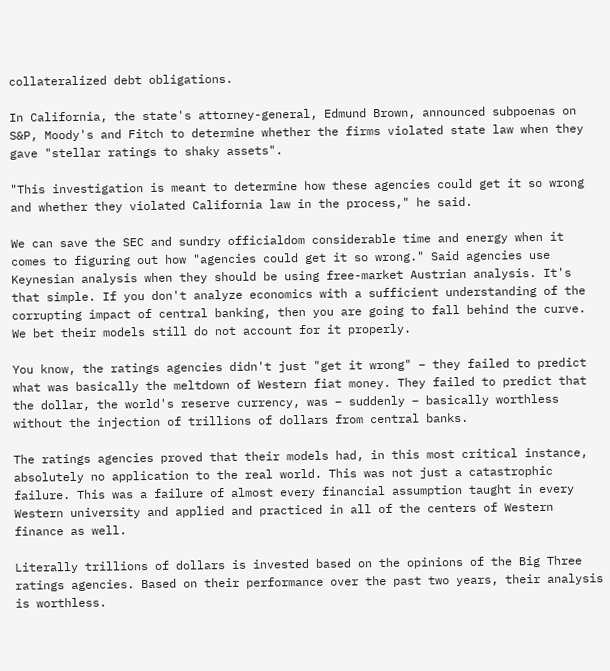collateralized debt obligations.

In California, the state's attorney-general, Edmund Brown, announced subpoenas on S&P, Moody's and Fitch to determine whether the firms violated state law when they gave "stellar ratings to shaky assets".

"This investigation is meant to determine how these agencies could get it so wrong and whether they violated California law in the process," he said.

We can save the SEC and sundry officialdom considerable time and energy when it comes to figuring out how "agencies could get it so wrong." Said agencies use Keynesian analysis when they should be using free-market Austrian analysis. It's that simple. If you don't analyze economics with a sufficient understanding of the corrupting impact of central banking, then you are going to fall behind the curve. We bet their models still do not account for it properly.

You know, the ratings agencies didn't just "get it wrong" – they failed to predict what was basically the meltdown of Western fiat money. They failed to predict that the dollar, the world's reserve currency, was – suddenly – basically worthless without the injection of trillions of dollars from central banks.

The ratings agencies proved that their models had, in this most critical instance, absolutely no application to the real world. This was not just a catastrophic failure. This was a failure of almost every financial assumption taught in every Western university and applied and practiced in all of the centers of Western finance as well.

Literally trillions of dollars is invested based on the opinions of the Big Three ratings agencies. Based on their performance over the past two years, their analysis is worthless.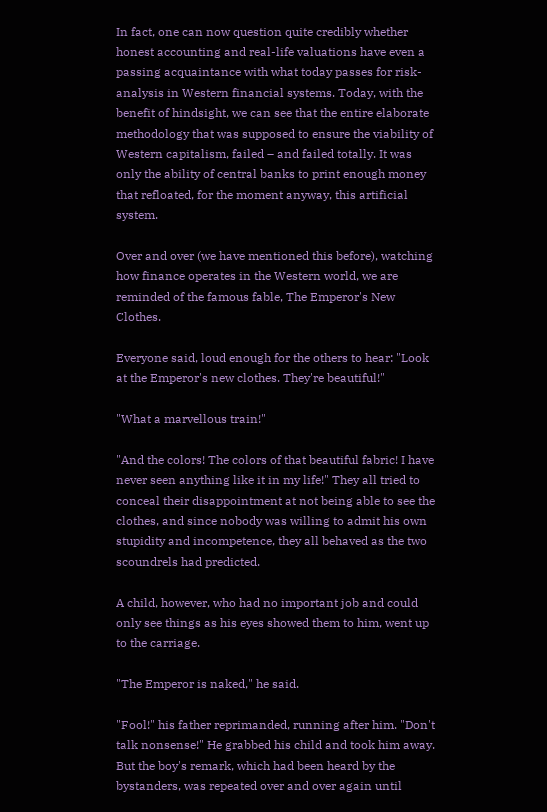In fact, one can now question quite credibly whether honest accounting and real-life valuations have even a passing acquaintance with what today passes for risk-analysis in Western financial systems. Today, with the benefit of hindsight, we can see that the entire elaborate methodology that was supposed to ensure the viability of Western capitalism, failed – and failed totally. It was only the ability of central banks to print enough money that refloated, for the moment anyway, this artificial system.

Over and over (we have mentioned this before), watching how finance operates in the Western world, we are reminded of the famous fable, The Emperor's New Clothes.

Everyone said, loud enough for the others to hear: "Look at the Emperor's new clothes. They're beautiful!"

"What a marvellous train!"

"And the colors! The colors of that beautiful fabric! I have never seen anything like it in my life!" They all tried to conceal their disappointment at not being able to see the clothes, and since nobody was willing to admit his own stupidity and incompetence, they all behaved as the two scoundrels had predicted.

A child, however, who had no important job and could only see things as his eyes showed them to him, went up to the carriage.

"The Emperor is naked," he said.

"Fool!" his father reprimanded, running after him. "Don't talk nonsense!" He grabbed his child and took him away. But the boy's remark, which had been heard by the bystanders, was repeated over and over again until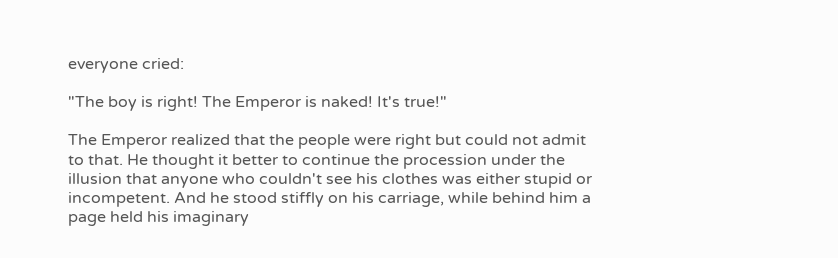everyone cried:

"The boy is right! The Emperor is naked! It's true!"

The Emperor realized that the people were right but could not admit to that. He thought it better to continue the procession under the illusion that anyone who couldn't see his clothes was either stupid or incompetent. And he stood stiffly on his carriage, while behind him a page held his imaginary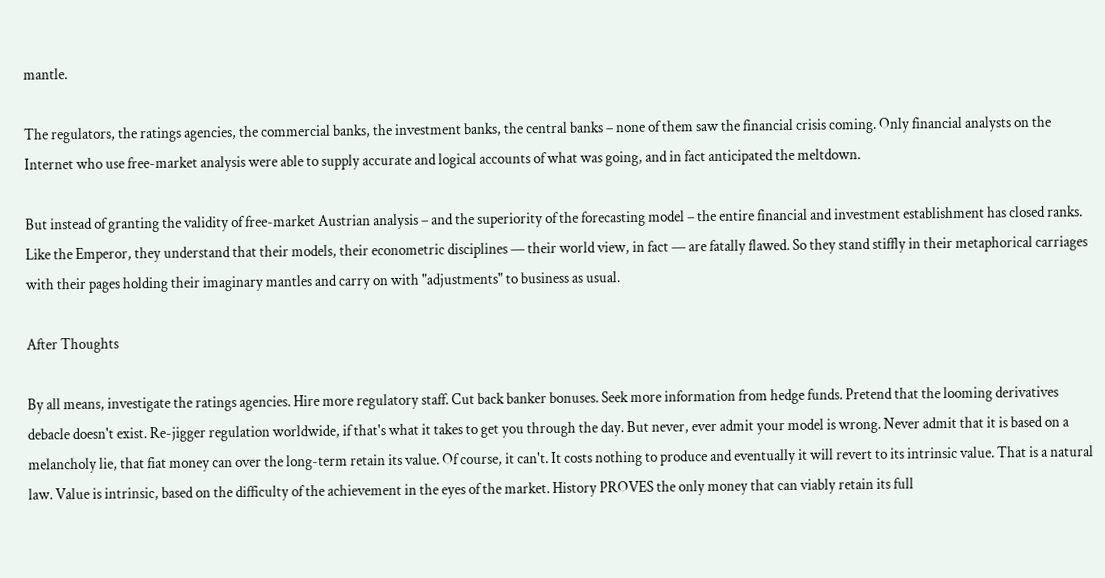mantle.

The regulators, the ratings agencies, the commercial banks, the investment banks, the central banks – none of them saw the financial crisis coming. Only financial analysts on the Internet who use free-market analysis were able to supply accurate and logical accounts of what was going, and in fact anticipated the meltdown.

But instead of granting the validity of free-market Austrian analysis – and the superiority of the forecasting model – the entire financial and investment establishment has closed ranks. Like the Emperor, they understand that their models, their econometric disciplines — their world view, in fact — are fatally flawed. So they stand stiffly in their metaphorical carriages with their pages holding their imaginary mantles and carry on with "adjustments" to business as usual.

After Thoughts

By all means, investigate the ratings agencies. Hire more regulatory staff. Cut back banker bonuses. Seek more information from hedge funds. Pretend that the looming derivatives debacle doesn't exist. Re-jigger regulation worldwide, if that's what it takes to get you through the day. But never, ever admit your model is wrong. Never admit that it is based on a melancholy lie, that fiat money can over the long-term retain its value. Of course, it can't. It costs nothing to produce and eventually it will revert to its intrinsic value. That is a natural law. Value is intrinsic, based on the difficulty of the achievement in the eyes of the market. History PROVES the only money that can viably retain its full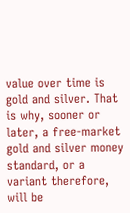value over time is gold and silver. That is why, sooner or later, a free-market gold and silver money standard, or a variant therefore, will be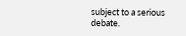subject to a serious debate.